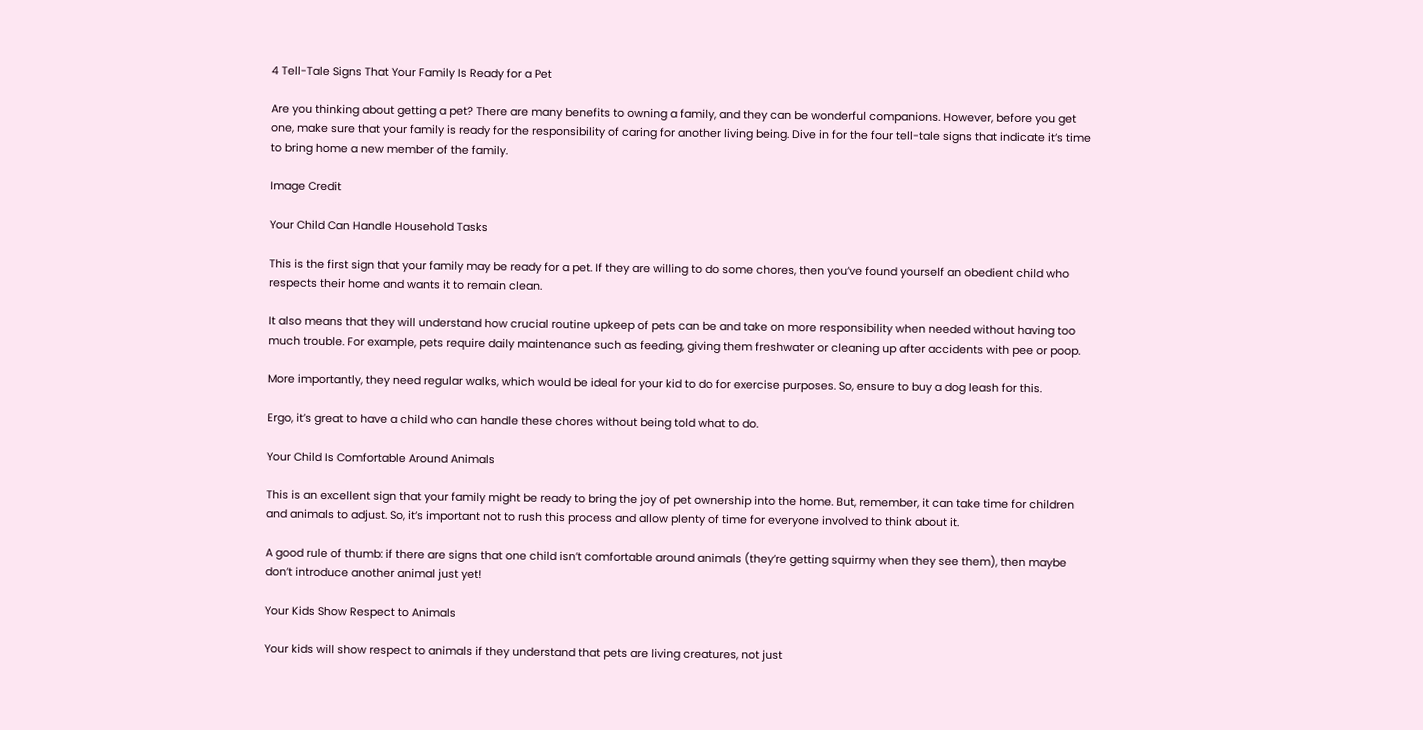4 Tell-Tale Signs That Your Family Is Ready for a Pet

Are you thinking about getting a pet? There are many benefits to owning a family, and they can be wonderful companions. However, before you get one, make sure that your family is ready for the responsibility of caring for another living being. Dive in for the four tell-tale signs that indicate it’s time to bring home a new member of the family.

Image Credit

Your Child Can Handle Household Tasks

This is the first sign that your family may be ready for a pet. If they are willing to do some chores, then you’ve found yourself an obedient child who respects their home and wants it to remain clean.

It also means that they will understand how crucial routine upkeep of pets can be and take on more responsibility when needed without having too much trouble. For example, pets require daily maintenance such as feeding, giving them freshwater or cleaning up after accidents with pee or poop.

More importantly, they need regular walks, which would be ideal for your kid to do for exercise purposes. So, ensure to buy a dog leash for this.

Ergo, it’s great to have a child who can handle these chores without being told what to do.

Your Child Is Comfortable Around Animals

This is an excellent sign that your family might be ready to bring the joy of pet ownership into the home. But, remember, it can take time for children and animals to adjust. So, it’s important not to rush this process and allow plenty of time for everyone involved to think about it.

A good rule of thumb: if there are signs that one child isn’t comfortable around animals (they’re getting squirmy when they see them), then maybe don’t introduce another animal just yet!

Your Kids Show Respect to Animals

Your kids will show respect to animals if they understand that pets are living creatures, not just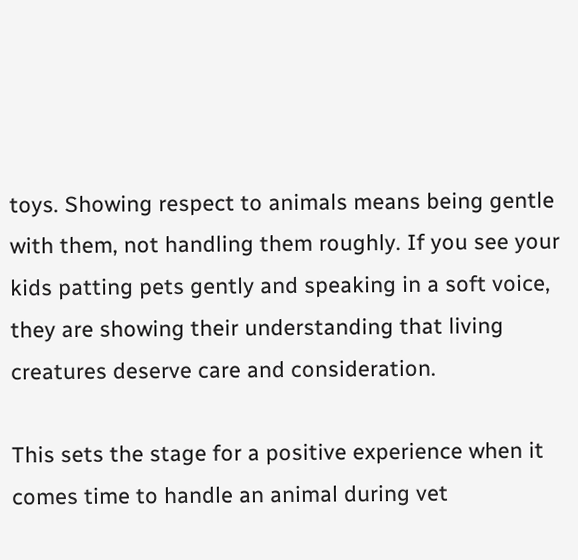toys. Showing respect to animals means being gentle with them, not handling them roughly. If you see your kids patting pets gently and speaking in a soft voice, they are showing their understanding that living creatures deserve care and consideration.

This sets the stage for a positive experience when it comes time to handle an animal during vet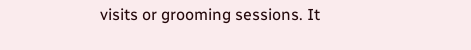visits or grooming sessions. It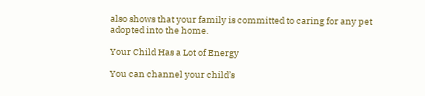also shows that your family is committed to caring for any pet adopted into the home.

Your Child Has a Lot of Energy

You can channel your child’s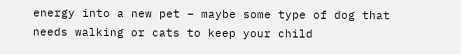energy into a new pet – maybe some type of dog that needs walking or cats to keep your child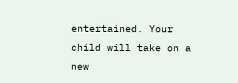entertained. Your child will take on a new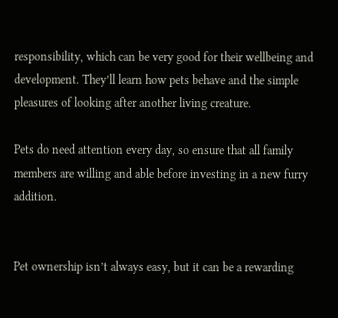responsibility, which can be very good for their wellbeing and development. They’ll learn how pets behave and the simple pleasures of looking after another living creature.

Pets do need attention every day, so ensure that all family members are willing and able before investing in a new furry addition.


Pet ownership isn’t always easy, but it can be a rewarding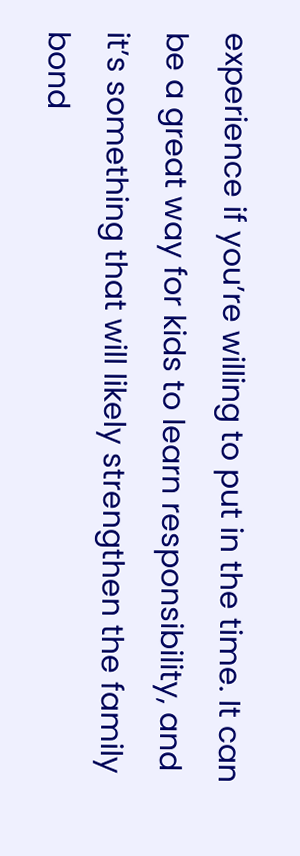experience if you’re willing to put in the time. It can be a great way for kids to learn responsibility, and it’s something that will likely strengthen the family bond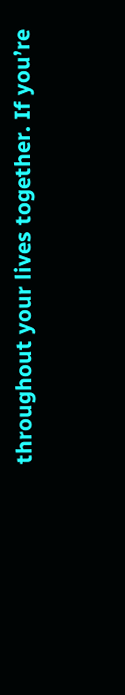throughout your lives together. If you’re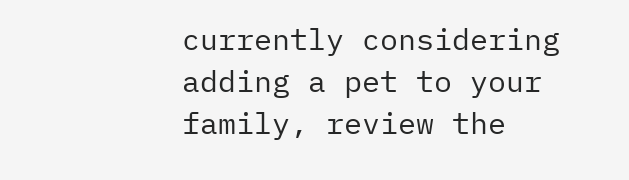currently considering adding a pet to your family, review the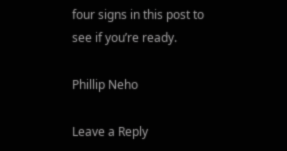four signs in this post to see if you’re ready.

Phillip Neho

Leave a Reply